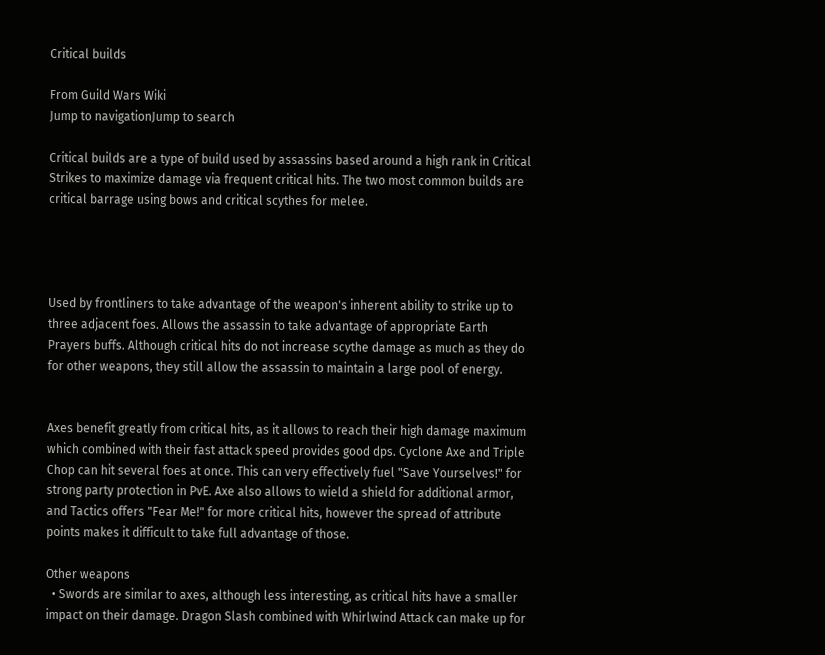Critical builds

From Guild Wars Wiki
Jump to navigationJump to search

Critical builds are a type of build used by assassins based around a high rank in Critical Strikes to maximize damage via frequent critical hits. The two most common builds are critical barrage using bows and critical scythes for melee.




Used by frontliners to take advantage of the weapon's inherent ability to strike up to three adjacent foes. Allows the assassin to take advantage of appropriate Earth Prayers buffs. Although critical hits do not increase scythe damage as much as they do for other weapons, they still allow the assassin to maintain a large pool of energy.


Axes benefit greatly from critical hits, as it allows to reach their high damage maximum which combined with their fast attack speed provides good dps. Cyclone Axe and Triple Chop can hit several foes at once. This can very effectively fuel "Save Yourselves!" for strong party protection in PvE. Axe also allows to wield a shield for additional armor, and Tactics offers "Fear Me!" for more critical hits, however the spread of attribute points makes it difficult to take full advantage of those.

Other weapons
  • Swords are similar to axes, although less interesting, as critical hits have a smaller impact on their damage. Dragon Slash combined with Whirlwind Attack can make up for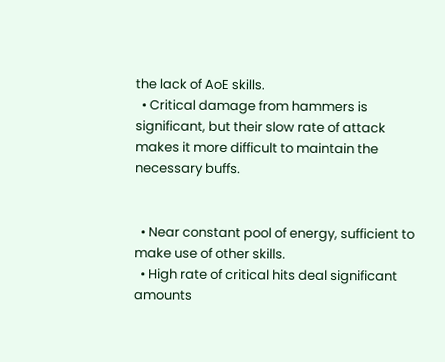the lack of AoE skills.
  • Critical damage from hammers is significant, but their slow rate of attack makes it more difficult to maintain the necessary buffs.


  • Near constant pool of energy, sufficient to make use of other skills.
  • High rate of critical hits deal significant amounts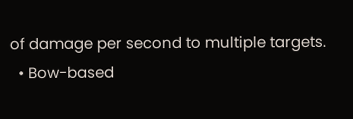of damage per second to multiple targets.
  • Bow-based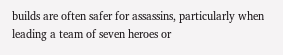builds are often safer for assassins, particularly when leading a team of seven heroes or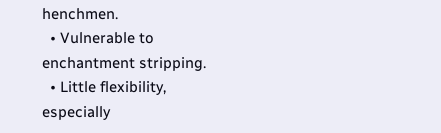henchmen.
  • Vulnerable to enchantment stripping.
  • Little flexibility, especially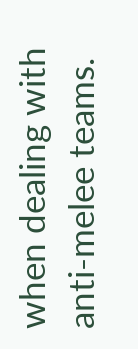when dealing with anti-melee teams.